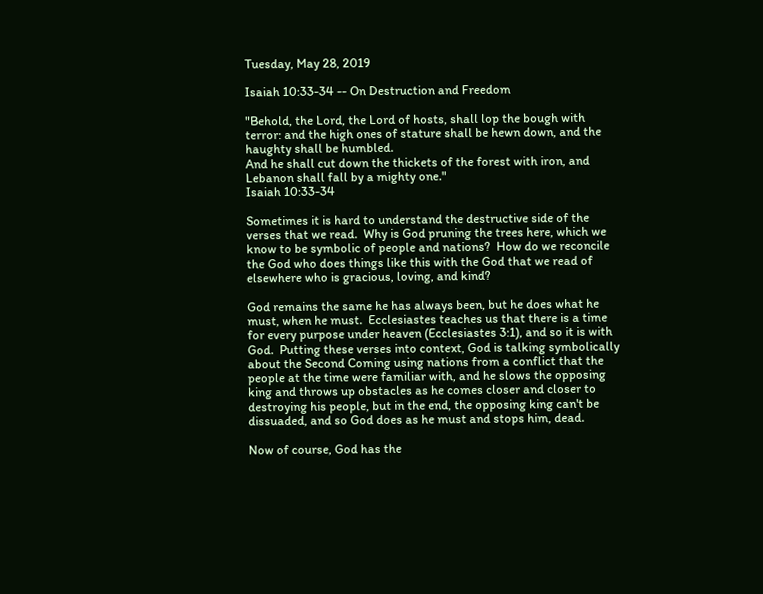Tuesday, May 28, 2019

Isaiah 10:33-34 -- On Destruction and Freedom

"Behold, the Lord, the Lord of hosts, shall lop the bough with terror: and the high ones of stature shall be hewn down, and the haughty shall be humbled.
And he shall cut down the thickets of the forest with iron, and Lebanon shall fall by a mighty one."
Isaiah 10:33-34

Sometimes it is hard to understand the destructive side of the verses that we read.  Why is God pruning the trees here, which we know to be symbolic of people and nations?  How do we reconcile the God who does things like this with the God that we read of elsewhere who is gracious, loving, and kind?

God remains the same he has always been, but he does what he must, when he must.  Ecclesiastes teaches us that there is a time for every purpose under heaven (Ecclesiastes 3:1), and so it is with God.  Putting these verses into context, God is talking symbolically about the Second Coming using nations from a conflict that the people at the time were familiar with, and he slows the opposing king and throws up obstacles as he comes closer and closer to destroying his people, but in the end, the opposing king can't be dissuaded, and so God does as he must and stops him, dead.

Now of course, God has the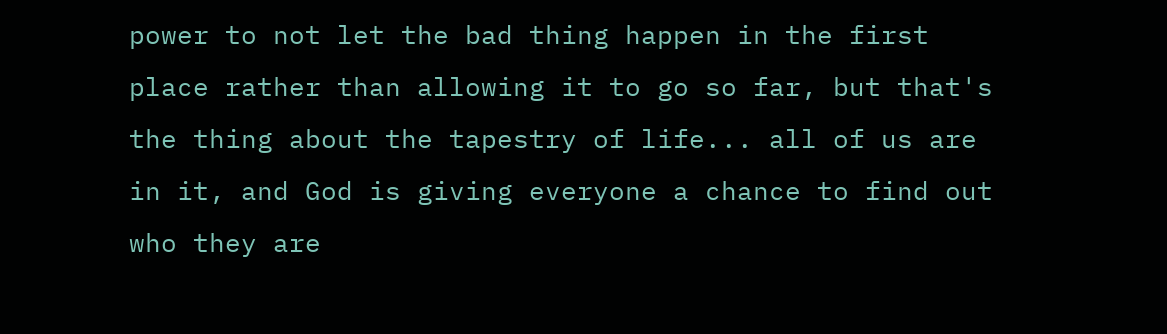power to not let the bad thing happen in the first place rather than allowing it to go so far, but that's the thing about the tapestry of life... all of us are in it, and God is giving everyone a chance to find out who they are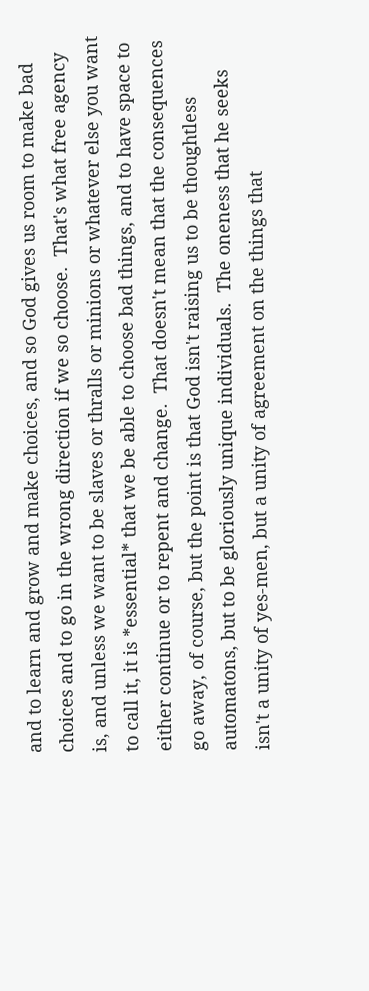and to learn and grow and make choices, and so God gives us room to make bad choices and to go in the wrong direction if we so choose.  That's what free agency is, and unless we want to be slaves or thralls or minions or whatever else you want to call it, it is *essential* that we be able to choose bad things, and to have space to either continue or to repent and change.  That doesn't mean that the consequences go away, of course, but the point is that God isn't raising us to be thoughtless automatons, but to be gloriously unique individuals.  The oneness that he seeks isn't a unity of yes-men, but a unity of agreement on the things that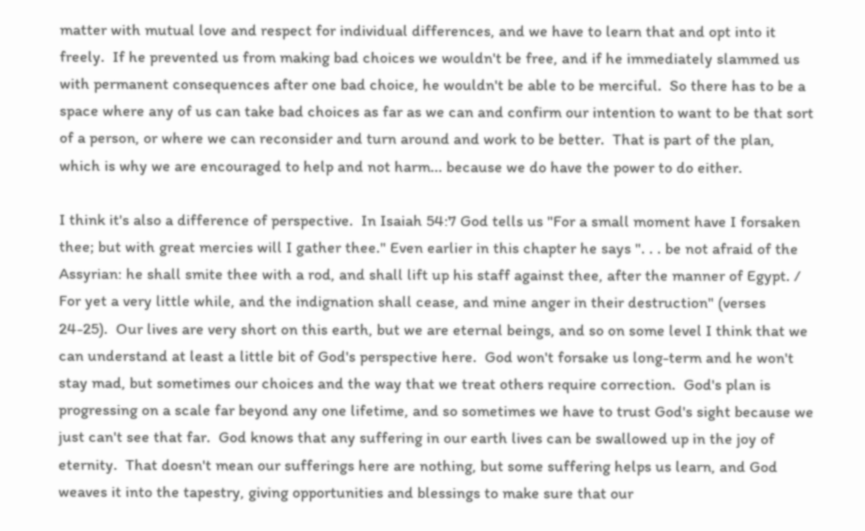matter with mutual love and respect for individual differences, and we have to learn that and opt into it freely.  If he prevented us from making bad choices we wouldn't be free, and if he immediately slammed us with permanent consequences after one bad choice, he wouldn't be able to be merciful.  So there has to be a space where any of us can take bad choices as far as we can and confirm our intention to want to be that sort of a person, or where we can reconsider and turn around and work to be better.  That is part of the plan, which is why we are encouraged to help and not harm... because we do have the power to do either.

I think it's also a difference of perspective.  In Isaiah 54:7 God tells us "For a small moment have I forsaken thee; but with great mercies will I gather thee." Even earlier in this chapter he says ". . . be not afraid of the Assyrian: he shall smite thee with a rod, and shall lift up his staff against thee, after the manner of Egypt. / For yet a very little while, and the indignation shall cease, and mine anger in their destruction" (verses 24-25).  Our lives are very short on this earth, but we are eternal beings, and so on some level I think that we can understand at least a little bit of God's perspective here.  God won't forsake us long-term and he won't stay mad, but sometimes our choices and the way that we treat others require correction.  God's plan is progressing on a scale far beyond any one lifetime, and so sometimes we have to trust God's sight because we just can't see that far.  God knows that any suffering in our earth lives can be swallowed up in the joy of eternity.  That doesn't mean our sufferings here are nothing, but some suffering helps us learn, and God weaves it into the tapestry, giving opportunities and blessings to make sure that our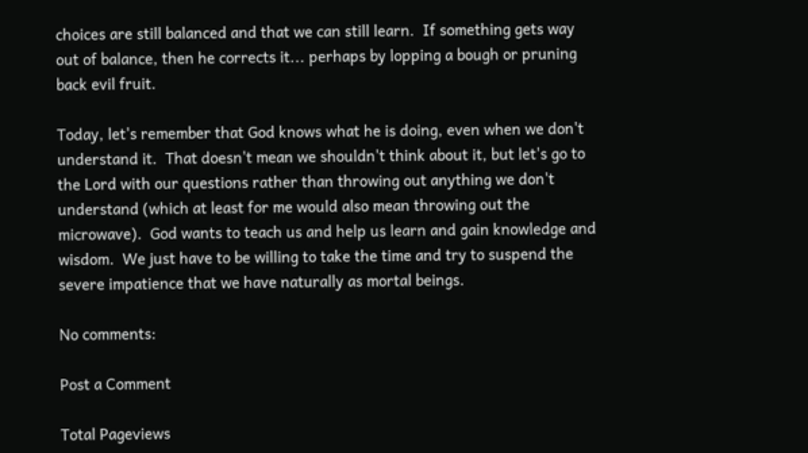choices are still balanced and that we can still learn.  If something gets way out of balance, then he corrects it... perhaps by lopping a bough or pruning back evil fruit.

Today, let's remember that God knows what he is doing, even when we don't understand it.  That doesn't mean we shouldn't think about it, but let's go to the Lord with our questions rather than throwing out anything we don't understand (which at least for me would also mean throwing out the microwave).  God wants to teach us and help us learn and gain knowledge and wisdom.  We just have to be willing to take the time and try to suspend the severe impatience that we have naturally as mortal beings.

No comments:

Post a Comment

Total Pageviews